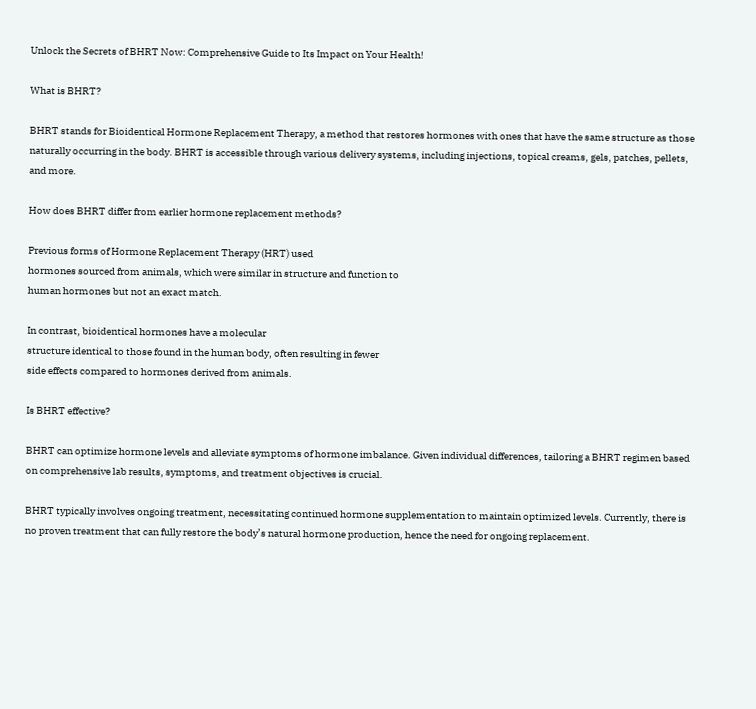Unlock the Secrets of BHRT Now: Comprehensive Guide to Its Impact on Your Health!

What is BHRT?

BHRT stands for Bioidentical Hormone Replacement Therapy, a method that restores hormones with ones that have the same structure as those naturally occurring in the body. BHRT is accessible through various delivery systems, including injections, topical creams, gels, patches, pellets, and more.

How does BHRT differ from earlier hormone replacement methods?

Previous forms of Hormone Replacement Therapy (HRT) used
hormones sourced from animals, which were similar in structure and function to
human hormones but not an exact match.

In contrast, bioidentical hormones have a molecular
structure identical to those found in the human body, often resulting in fewer
side effects compared to hormones derived from animals.

Is BHRT effective?

BHRT can optimize hormone levels and alleviate symptoms of hormone imbalance. Given individual differences, tailoring a BHRT regimen based on comprehensive lab results, symptoms, and treatment objectives is crucial.

BHRT typically involves ongoing treatment, necessitating continued hormone supplementation to maintain optimized levels. Currently, there is no proven treatment that can fully restore the body’s natural hormone production, hence the need for ongoing replacement.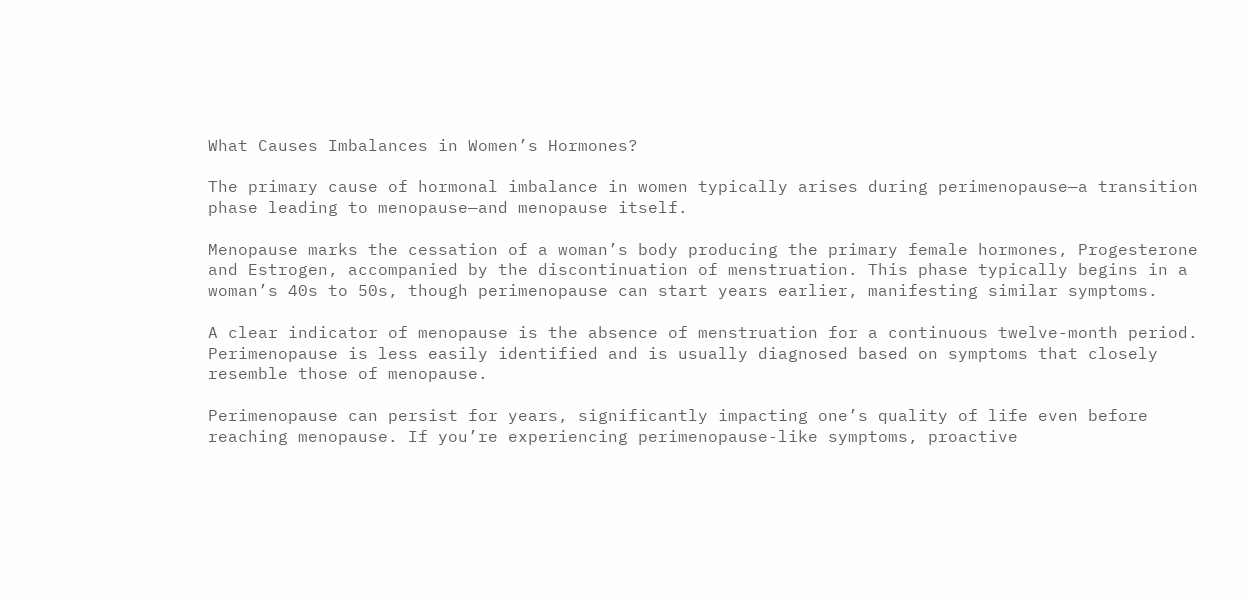What Causes Imbalances in Women’s Hormones?

The primary cause of hormonal imbalance in women typically arises during perimenopause—a transition phase leading to menopause—and menopause itself.

Menopause marks the cessation of a woman’s body producing the primary female hormones, Progesterone and Estrogen, accompanied by the discontinuation of menstruation. This phase typically begins in a woman’s 40s to 50s, though perimenopause can start years earlier, manifesting similar symptoms.

A clear indicator of menopause is the absence of menstruation for a continuous twelve-month period. Perimenopause is less easily identified and is usually diagnosed based on symptoms that closely resemble those of menopause.

Perimenopause can persist for years, significantly impacting one’s quality of life even before reaching menopause. If you’re experiencing perimenopause-like symptoms, proactive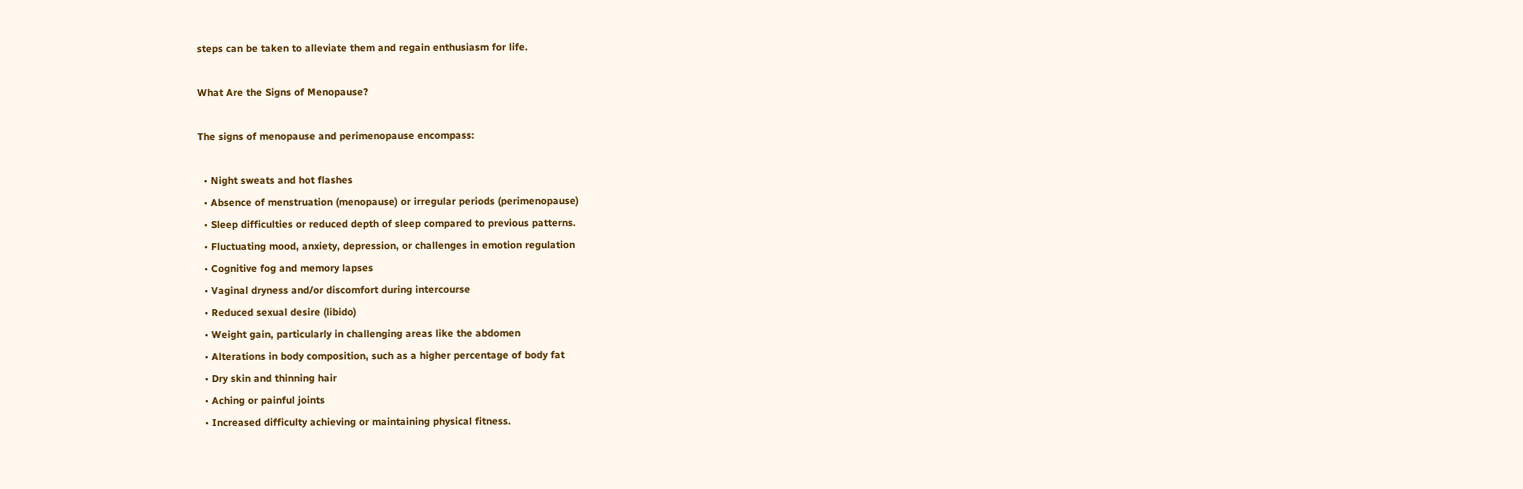steps can be taken to alleviate them and regain enthusiasm for life.

What Are the Signs of Menopause?

The signs of menopause and perimenopause encompass:

  • Night sweats and hot flashes
  • Absence of menstruation (menopause) or irregular periods (perimenopause)
  • Sleep difficulties or reduced depth of sleep compared to previous patterns.
  • Fluctuating mood, anxiety, depression, or challenges in emotion regulation
  • Cognitive fog and memory lapses
  • Vaginal dryness and/or discomfort during intercourse
  • Reduced sexual desire (libido)
  • Weight gain, particularly in challenging areas like the abdomen
  • Alterations in body composition, such as a higher percentage of body fat
  • Dry skin and thinning hair
  • Aching or painful joints
  • Increased difficulty achieving or maintaining physical fitness.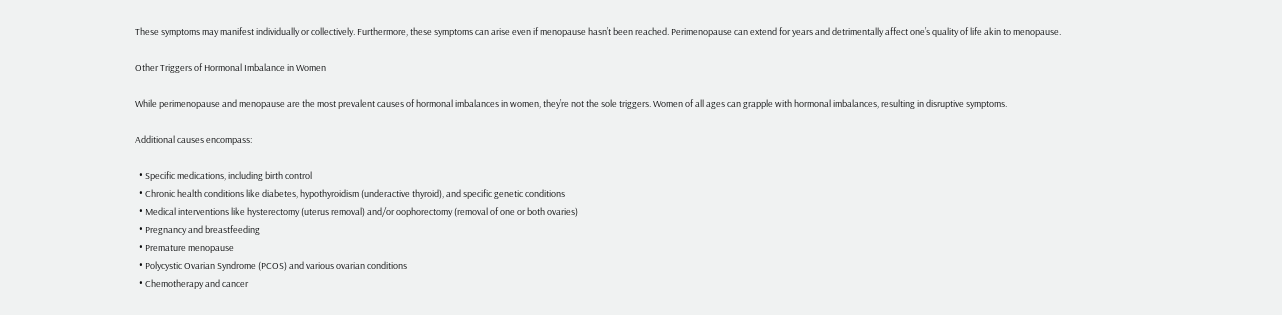These symptoms may manifest individually or collectively. Furthermore, these symptoms can arise even if menopause hasn’t been reached. Perimenopause can extend for years and detrimentally affect one’s quality of life akin to menopause.

Other Triggers of Hormonal Imbalance in Women

While perimenopause and menopause are the most prevalent causes of hormonal imbalances in women, they’re not the sole triggers. Women of all ages can grapple with hormonal imbalances, resulting in disruptive symptoms.

Additional causes encompass:

  • Specific medications, including birth control
  • Chronic health conditions like diabetes, hypothyroidism (underactive thyroid), and specific genetic conditions
  • Medical interventions like hysterectomy (uterus removal) and/or oophorectomy (removal of one or both ovaries)
  • Pregnancy and breastfeeding
  • Premature menopause
  • Polycystic Ovarian Syndrome (PCOS) and various ovarian conditions
  • Chemotherapy and cancer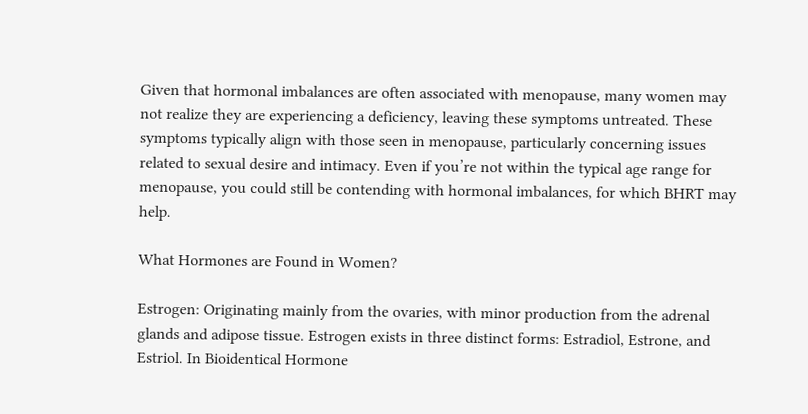Given that hormonal imbalances are often associated with menopause, many women may not realize they are experiencing a deficiency, leaving these symptoms untreated. These symptoms typically align with those seen in menopause, particularly concerning issues related to sexual desire and intimacy. Even if you’re not within the typical age range for menopause, you could still be contending with hormonal imbalances, for which BHRT may help.

What Hormones are Found in Women?

Estrogen: Originating mainly from the ovaries, with minor production from the adrenal glands and adipose tissue. Estrogen exists in three distinct forms: Estradiol, Estrone, and Estriol. In Bioidentical Hormone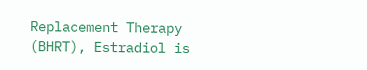Replacement Therapy (BHRT), Estradiol is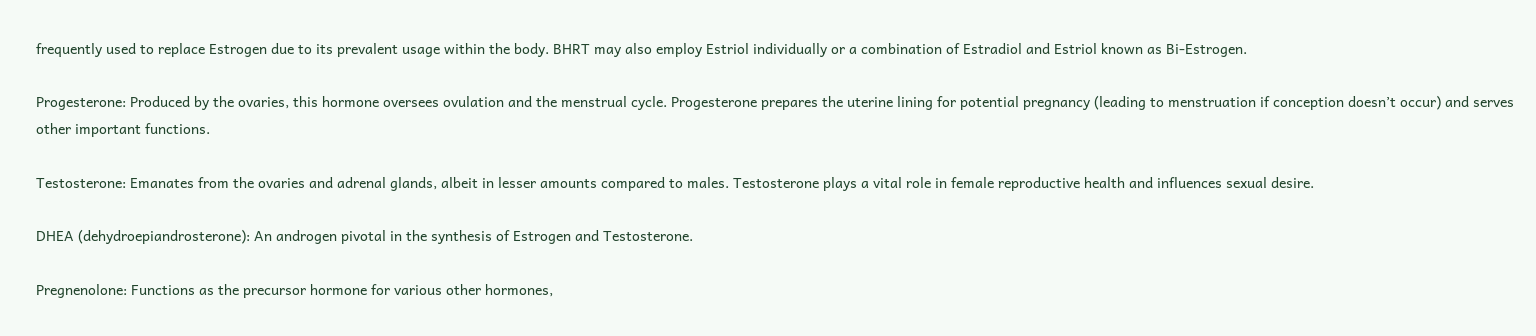frequently used to replace Estrogen due to its prevalent usage within the body. BHRT may also employ Estriol individually or a combination of Estradiol and Estriol known as Bi-Estrogen.

Progesterone: Produced by the ovaries, this hormone oversees ovulation and the menstrual cycle. Progesterone prepares the uterine lining for potential pregnancy (leading to menstruation if conception doesn’t occur) and serves other important functions.

Testosterone: Emanates from the ovaries and adrenal glands, albeit in lesser amounts compared to males. Testosterone plays a vital role in female reproductive health and influences sexual desire.

DHEA (dehydroepiandrosterone): An androgen pivotal in the synthesis of Estrogen and Testosterone.

Pregnenolone: Functions as the precursor hormone for various other hormones,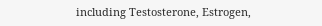including Testosterone, Estrogen,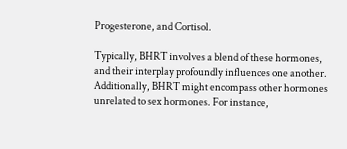Progesterone, and Cortisol.

Typically, BHRT involves a blend of these hormones, and their interplay profoundly influences one another. Additionally, BHRT might encompass other hormones unrelated to sex hormones. For instance,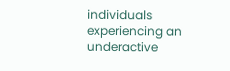individuals experiencing an underactive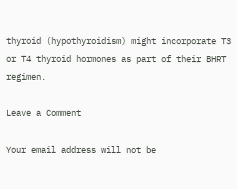thyroid (hypothyroidism) might incorporate T3 or T4 thyroid hormones as part of their BHRT regimen.

Leave a Comment

Your email address will not be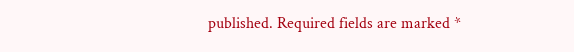published. Required fields are marked *